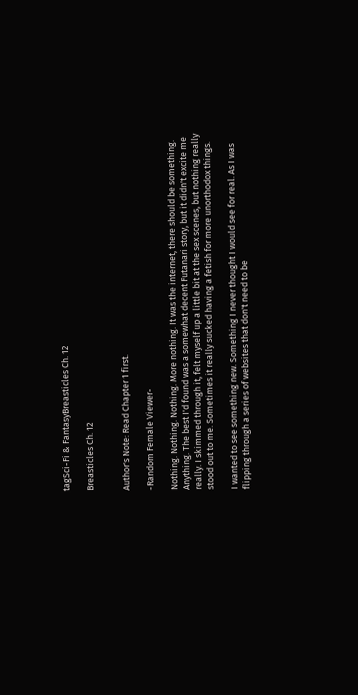tagSci-Fi & FantasyBreasticles Ch. 12

Breasticles Ch. 12


Author's Note: Read Chapter 1 first.

-Random Female Viewer-

Nothing. Nothing. Nothing. More nothing. It was the internet, there should be something. Anything. The best I'd found was a somewhat decent Futanari story, but it didn't excite me really. I skimmed through it, felt myself up a little bit at the sex scenes, but nothing really stood out to me. Sometimes it really sucked having a fetish for more unorthodox things.

I wanted to see something new. Something I never thought I would see for real. As I was flipping through a series of websites that don't need to be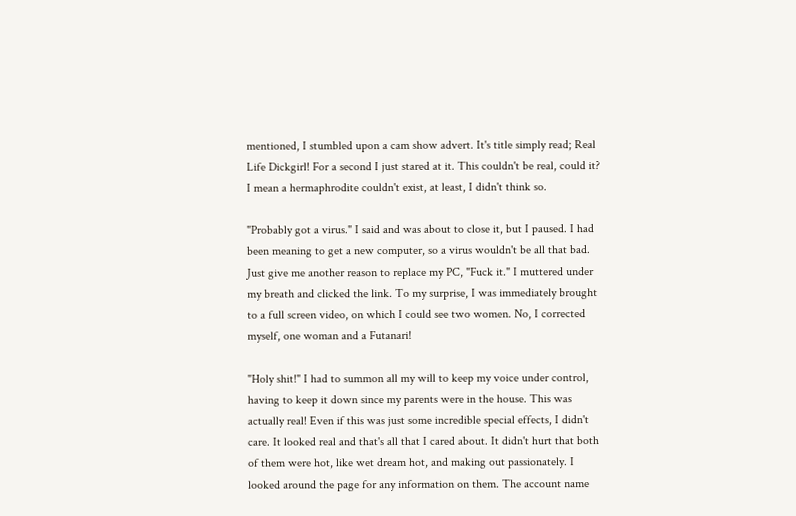mentioned, I stumbled upon a cam show advert. It's title simply read; Real Life Dickgirl! For a second I just stared at it. This couldn't be real, could it? I mean a hermaphrodite couldn't exist, at least, I didn't think so.

"Probably got a virus." I said and was about to close it, but I paused. I had been meaning to get a new computer, so a virus wouldn't be all that bad. Just give me another reason to replace my PC, "Fuck it." I muttered under my breath and clicked the link. To my surprise, I was immediately brought to a full screen video, on which I could see two women. No, I corrected myself, one woman and a Futanari!

"Holy shit!" I had to summon all my will to keep my voice under control, having to keep it down since my parents were in the house. This was actually real! Even if this was just some incredible special effects, I didn't care. It looked real and that's all that I cared about. It didn't hurt that both of them were hot, like wet dream hot, and making out passionately. I looked around the page for any information on them. The account name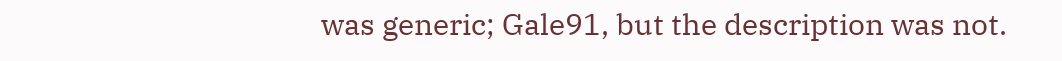was generic; Gale91, but the description was not.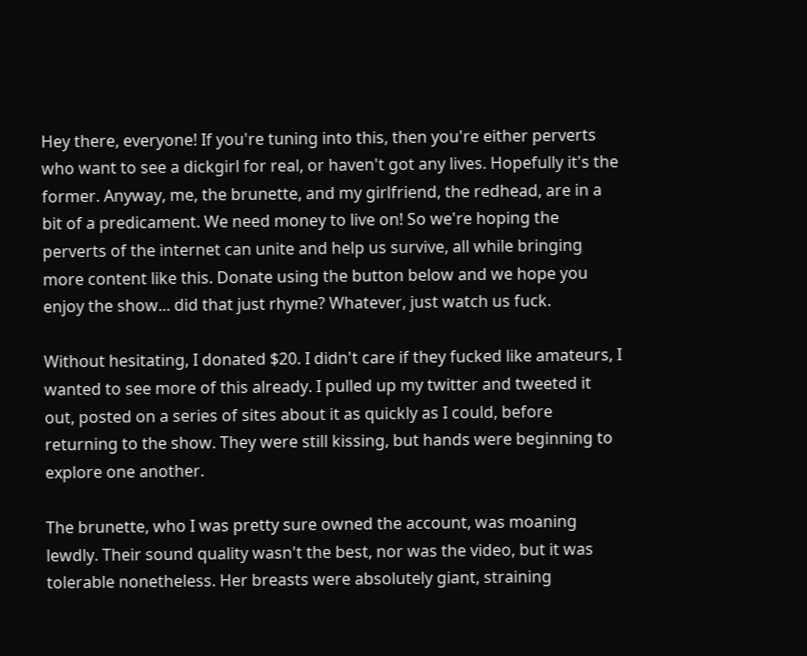Hey there, everyone! If you're tuning into this, then you're either perverts who want to see a dickgirl for real, or haven't got any lives. Hopefully it's the former. Anyway, me, the brunette, and my girlfriend, the redhead, are in a bit of a predicament. We need money to live on! So we're hoping the perverts of the internet can unite and help us survive, all while bringing more content like this. Donate using the button below and we hope you enjoy the show... did that just rhyme? Whatever, just watch us fuck.

Without hesitating, I donated $20. I didn't care if they fucked like amateurs, I wanted to see more of this already. I pulled up my twitter and tweeted it out, posted on a series of sites about it as quickly as I could, before returning to the show. They were still kissing, but hands were beginning to explore one another.

The brunette, who I was pretty sure owned the account, was moaning lewdly. Their sound quality wasn't the best, nor was the video, but it was tolerable nonetheless. Her breasts were absolutely giant, straining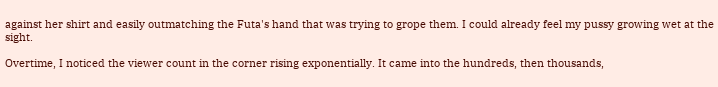against her shirt and easily outmatching the Futa's hand that was trying to grope them. I could already feel my pussy growing wet at the sight.

Overtime, I noticed the viewer count in the corner rising exponentially. It came into the hundreds, then thousands,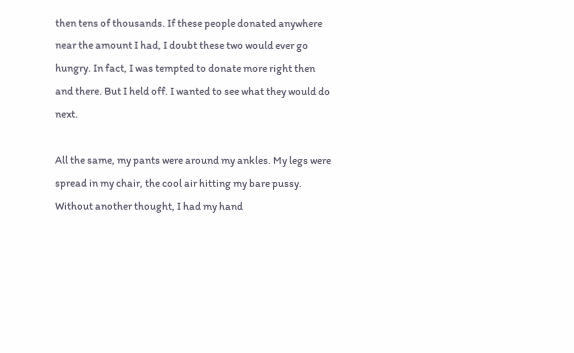then tens of thousands. If these people donated anywhere near the amount I had, I doubt these two would ever go hungry. In fact, I was tempted to donate more right then and there. But I held off. I wanted to see what they would do next.

All the same, my pants were around my ankles. My legs were spread in my chair, the cool air hitting my bare pussy. Without another thought, I had my hand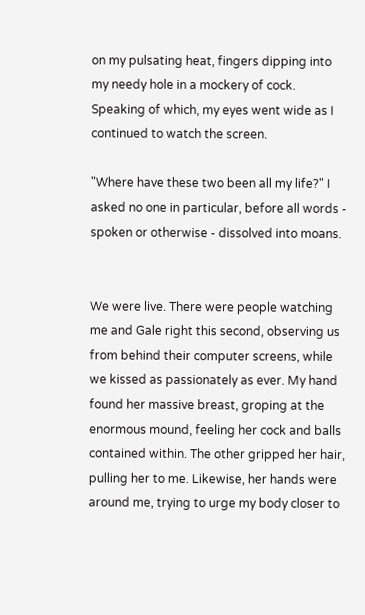on my pulsating heat, fingers dipping into my needy hole in a mockery of cock. Speaking of which, my eyes went wide as I continued to watch the screen.

"Where have these two been all my life?" I asked no one in particular, before all words - spoken or otherwise - dissolved into moans.


We were live. There were people watching me and Gale right this second, observing us from behind their computer screens, while we kissed as passionately as ever. My hand found her massive breast, groping at the enormous mound, feeling her cock and balls contained within. The other gripped her hair, pulling her to me. Likewise, her hands were around me, trying to urge my body closer to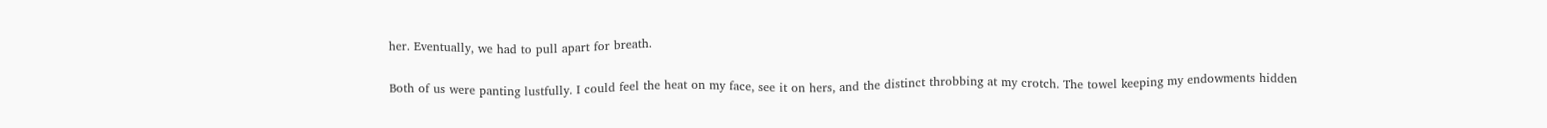her. Eventually, we had to pull apart for breath.

Both of us were panting lustfully. I could feel the heat on my face, see it on hers, and the distinct throbbing at my crotch. The towel keeping my endowments hidden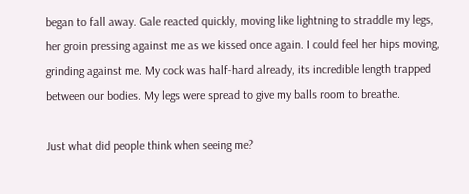began to fall away. Gale reacted quickly, moving like lightning to straddle my legs, her groin pressing against me as we kissed once again. I could feel her hips moving, grinding against me. My cock was half-hard already, its incredible length trapped between our bodies. My legs were spread to give my balls room to breathe.

Just what did people think when seeing me?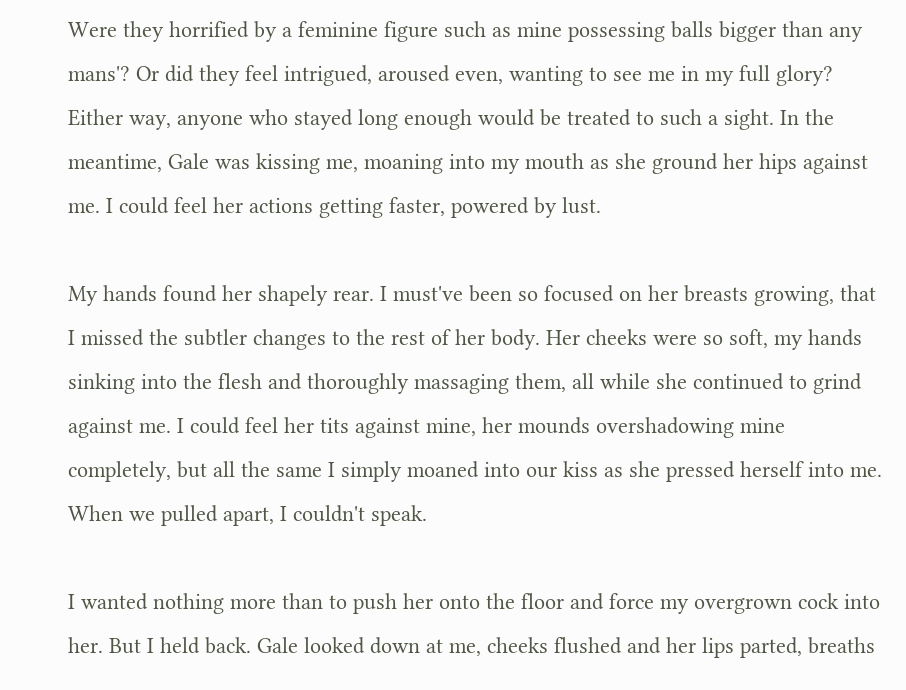Were they horrified by a feminine figure such as mine possessing balls bigger than any mans'? Or did they feel intrigued, aroused even, wanting to see me in my full glory? Either way, anyone who stayed long enough would be treated to such a sight. In the meantime, Gale was kissing me, moaning into my mouth as she ground her hips against me. I could feel her actions getting faster, powered by lust.

My hands found her shapely rear. I must've been so focused on her breasts growing, that I missed the subtler changes to the rest of her body. Her cheeks were so soft, my hands sinking into the flesh and thoroughly massaging them, all while she continued to grind against me. I could feel her tits against mine, her mounds overshadowing mine completely, but all the same I simply moaned into our kiss as she pressed herself into me. When we pulled apart, I couldn't speak.

I wanted nothing more than to push her onto the floor and force my overgrown cock into her. But I held back. Gale looked down at me, cheeks flushed and her lips parted, breaths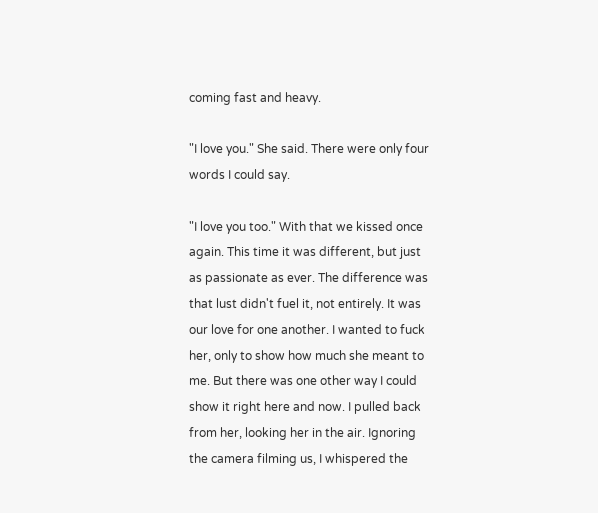coming fast and heavy.

"I love you." She said. There were only four words I could say.

"I love you too." With that we kissed once again. This time it was different, but just as passionate as ever. The difference was that lust didn't fuel it, not entirely. It was our love for one another. I wanted to fuck her, only to show how much she meant to me. But there was one other way I could show it right here and now. I pulled back from her, looking her in the air. Ignoring the camera filming us, I whispered the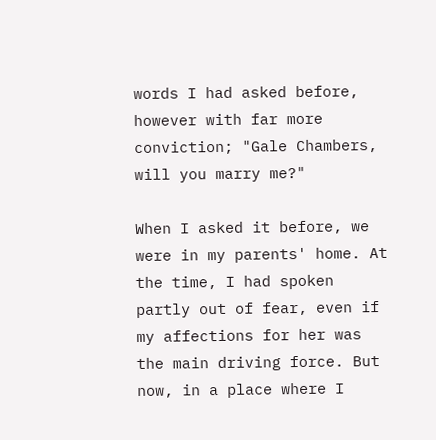words I had asked before, however with far more conviction; "Gale Chambers, will you marry me?"

When I asked it before, we were in my parents' home. At the time, I had spoken partly out of fear, even if my affections for her was the main driving force. But now, in a place where I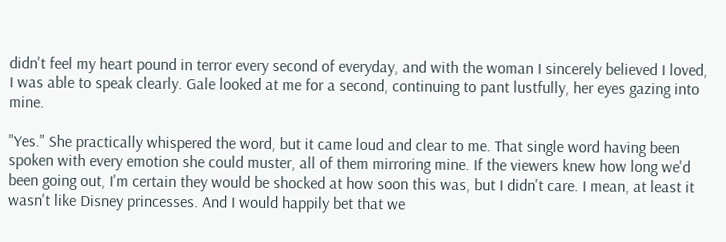didn't feel my heart pound in terror every second of everyday, and with the woman I sincerely believed I loved, I was able to speak clearly. Gale looked at me for a second, continuing to pant lustfully, her eyes gazing into mine.

"Yes." She practically whispered the word, but it came loud and clear to me. That single word having been spoken with every emotion she could muster, all of them mirroring mine. If the viewers knew how long we'd been going out, I'm certain they would be shocked at how soon this was, but I didn't care. I mean, at least it wasn't like Disney princesses. And I would happily bet that we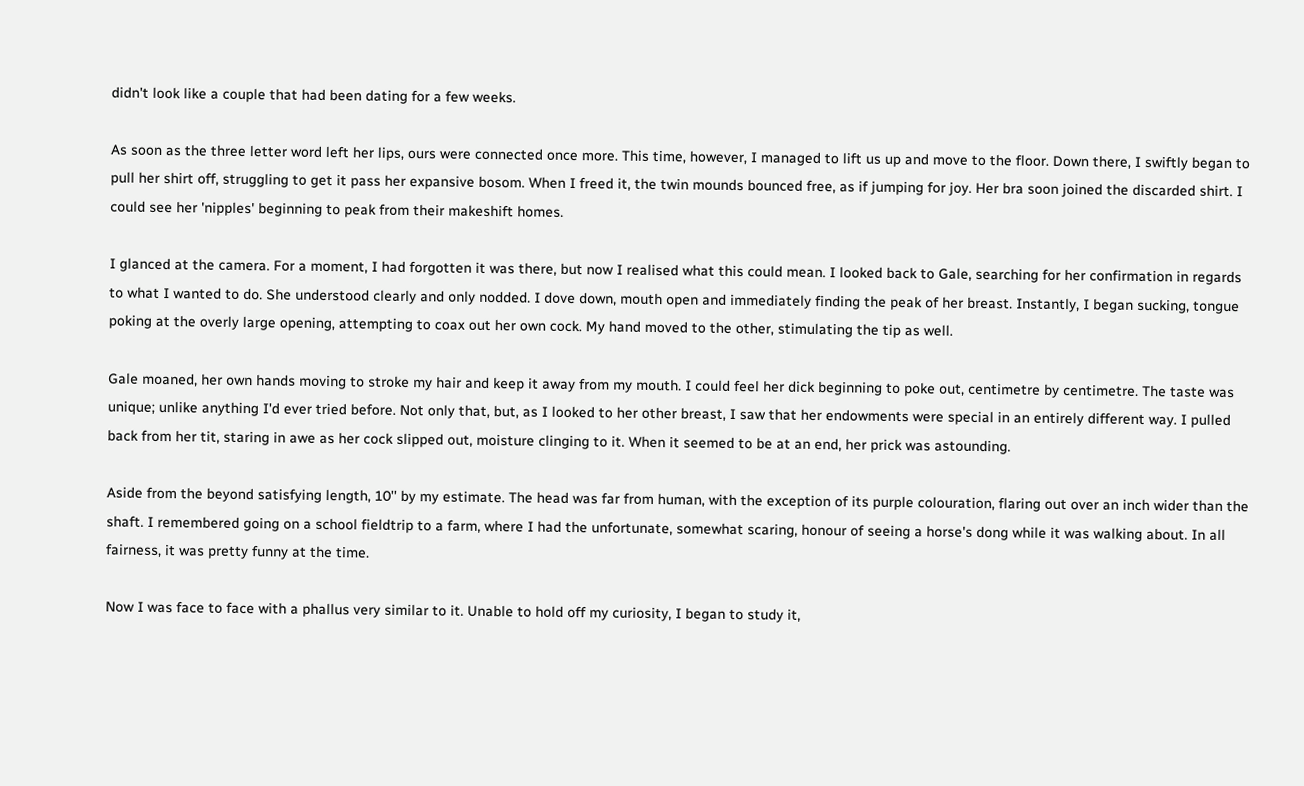didn't look like a couple that had been dating for a few weeks.

As soon as the three letter word left her lips, ours were connected once more. This time, however, I managed to lift us up and move to the floor. Down there, I swiftly began to pull her shirt off, struggling to get it pass her expansive bosom. When I freed it, the twin mounds bounced free, as if jumping for joy. Her bra soon joined the discarded shirt. I could see her 'nipples' beginning to peak from their makeshift homes.

I glanced at the camera. For a moment, I had forgotten it was there, but now I realised what this could mean. I looked back to Gale, searching for her confirmation in regards to what I wanted to do. She understood clearly and only nodded. I dove down, mouth open and immediately finding the peak of her breast. Instantly, I began sucking, tongue poking at the overly large opening, attempting to coax out her own cock. My hand moved to the other, stimulating the tip as well.

Gale moaned, her own hands moving to stroke my hair and keep it away from my mouth. I could feel her dick beginning to poke out, centimetre by centimetre. The taste was unique; unlike anything I'd ever tried before. Not only that, but, as I looked to her other breast, I saw that her endowments were special in an entirely different way. I pulled back from her tit, staring in awe as her cock slipped out, moisture clinging to it. When it seemed to be at an end, her prick was astounding.

Aside from the beyond satisfying length, 10'' by my estimate. The head was far from human, with the exception of its purple colouration, flaring out over an inch wider than the shaft. I remembered going on a school fieldtrip to a farm, where I had the unfortunate, somewhat scaring, honour of seeing a horse's dong while it was walking about. In all fairness, it was pretty funny at the time.

Now I was face to face with a phallus very similar to it. Unable to hold off my curiosity, I began to study it,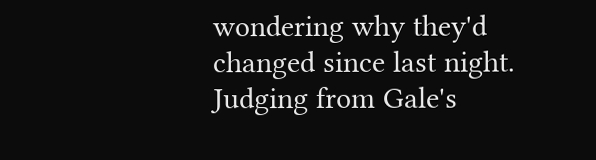wondering why they'd changed since last night. Judging from Gale's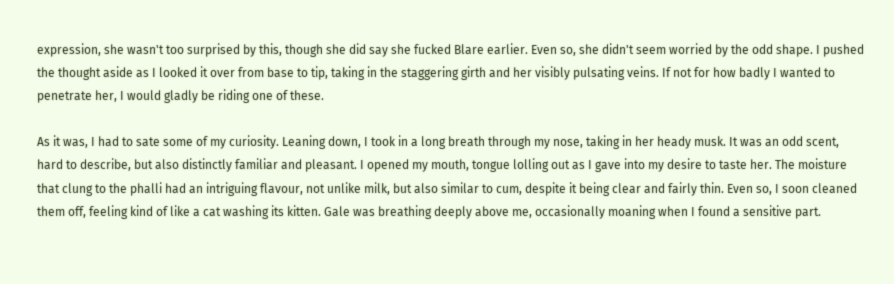expression, she wasn't too surprised by this, though she did say she fucked Blare earlier. Even so, she didn't seem worried by the odd shape. I pushed the thought aside as I looked it over from base to tip, taking in the staggering girth and her visibly pulsating veins. If not for how badly I wanted to penetrate her, I would gladly be riding one of these.

As it was, I had to sate some of my curiosity. Leaning down, I took in a long breath through my nose, taking in her heady musk. It was an odd scent, hard to describe, but also distinctly familiar and pleasant. I opened my mouth, tongue lolling out as I gave into my desire to taste her. The moisture that clung to the phalli had an intriguing flavour, not unlike milk, but also similar to cum, despite it being clear and fairly thin. Even so, I soon cleaned them off, feeling kind of like a cat washing its kitten. Gale was breathing deeply above me, occasionally moaning when I found a sensitive part.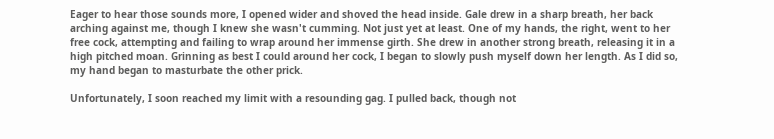Eager to hear those sounds more, I opened wider and shoved the head inside. Gale drew in a sharp breath, her back arching against me, though I knew she wasn't cumming. Not just yet at least. One of my hands, the right, went to her free cock, attempting and failing to wrap around her immense girth. She drew in another strong breath, releasing it in a high pitched moan. Grinning as best I could around her cock, I began to slowly push myself down her length. As I did so, my hand began to masturbate the other prick.

Unfortunately, I soon reached my limit with a resounding gag. I pulled back, though not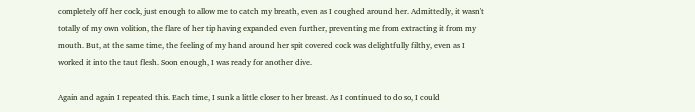completely off her cock, just enough to allow me to catch my breath, even as I coughed around her. Admittedly, it wasn't totally of my own volition, the flare of her tip having expanded even further, preventing me from extracting it from my mouth. But, at the same time, the feeling of my hand around her spit covered cock was delightfully filthy, even as I worked it into the taut flesh. Soon enough, I was ready for another dive.

Again and again I repeated this. Each time, I sunk a little closer to her breast. As I continued to do so, I could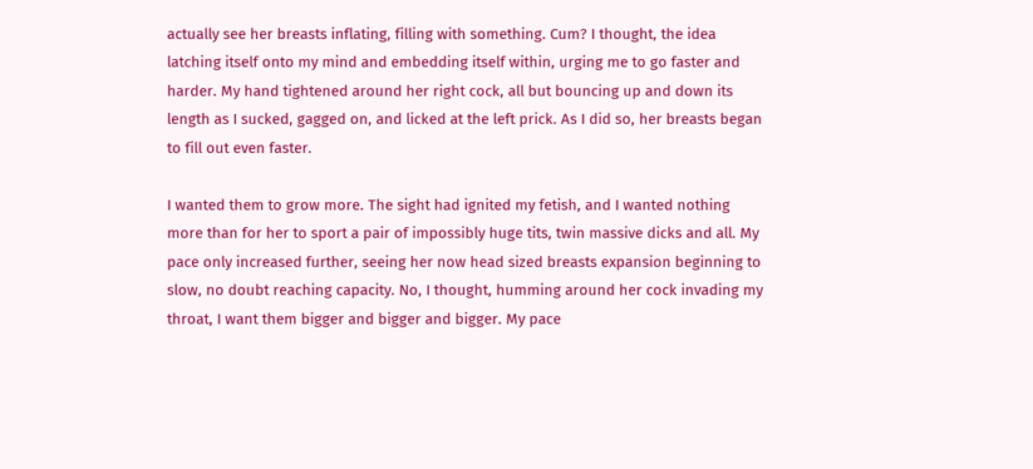actually see her breasts inflating, filling with something. Cum? I thought, the idea latching itself onto my mind and embedding itself within, urging me to go faster and harder. My hand tightened around her right cock, all but bouncing up and down its length as I sucked, gagged on, and licked at the left prick. As I did so, her breasts began to fill out even faster.

I wanted them to grow more. The sight had ignited my fetish, and I wanted nothing more than for her to sport a pair of impossibly huge tits, twin massive dicks and all. My pace only increased further, seeing her now head sized breasts expansion beginning to slow, no doubt reaching capacity. No, I thought, humming around her cock invading my throat, I want them bigger and bigger and bigger. My pace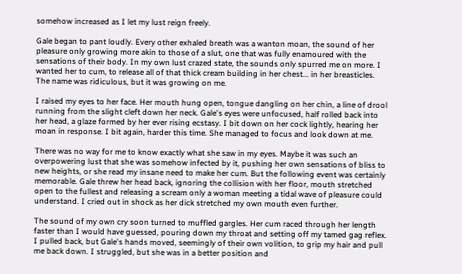somehow increased as I let my lust reign freely.

Gale began to pant loudly. Every other exhaled breath was a wanton moan, the sound of her pleasure only growing more akin to those of a slut, one that was fully enamoured with the sensations of their body. In my own lust crazed state, the sounds only spurred me on more. I wanted her to cum, to release all of that thick cream building in her chest... in her breasticles. The name was ridiculous, but it was growing on me.

I raised my eyes to her face. Her mouth hung open, tongue dangling on her chin, a line of drool running from the slight cleft down her neck. Gale's eyes were unfocused, half rolled back into her head, a glaze formed by her ever rising ecstasy. I bit down on her cock lightly, hearing her moan in response. I bit again, harder this time. She managed to focus and look down at me.

There was no way for me to know exactly what she saw in my eyes. Maybe it was such an overpowering lust that she was somehow infected by it, pushing her own sensations of bliss to new heights, or she read my insane need to make her cum. But the following event was certainly memorable. Gale threw her head back, ignoring the collision with her floor, mouth stretched open to the fullest and releasing a scream only a woman meeting a tidal wave of pleasure could understand. I cried out in shock as her dick stretched my own mouth even further.

The sound of my own cry soon turned to muffled gargles. Her cum raced through her length faster than I would have guessed, pouring down my throat and setting off my tamed gag reflex. I pulled back, but Gale's hands moved, seemingly of their own volition, to grip my hair and pull me back down. I struggled, but she was in a better position and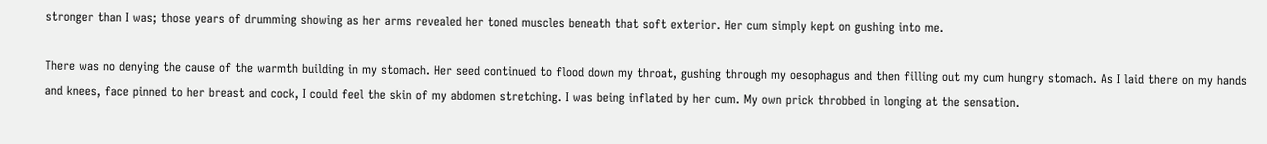stronger than I was; those years of drumming showing as her arms revealed her toned muscles beneath that soft exterior. Her cum simply kept on gushing into me.

There was no denying the cause of the warmth building in my stomach. Her seed continued to flood down my throat, gushing through my oesophagus and then filling out my cum hungry stomach. As I laid there on my hands and knees, face pinned to her breast and cock, I could feel the skin of my abdomen stretching. I was being inflated by her cum. My own prick throbbed in longing at the sensation.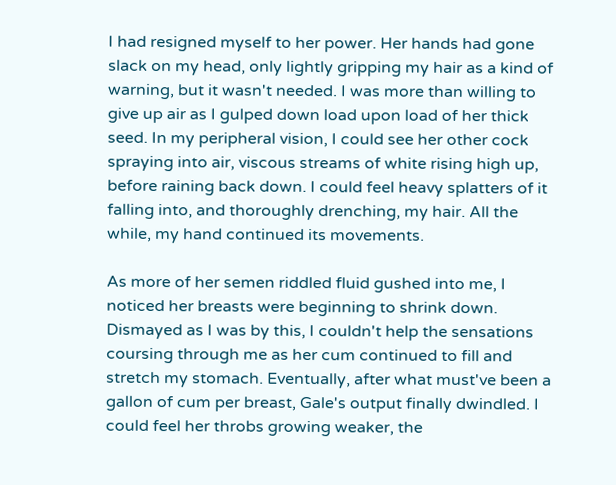I had resigned myself to her power. Her hands had gone slack on my head, only lightly gripping my hair as a kind of warning, but it wasn't needed. I was more than willing to give up air as I gulped down load upon load of her thick seed. In my peripheral vision, I could see her other cock spraying into air, viscous streams of white rising high up, before raining back down. I could feel heavy splatters of it falling into, and thoroughly drenching, my hair. All the while, my hand continued its movements.

As more of her semen riddled fluid gushed into me, I noticed her breasts were beginning to shrink down. Dismayed as I was by this, I couldn't help the sensations coursing through me as her cum continued to fill and stretch my stomach. Eventually, after what must've been a gallon of cum per breast, Gale's output finally dwindled. I could feel her throbs growing weaker, the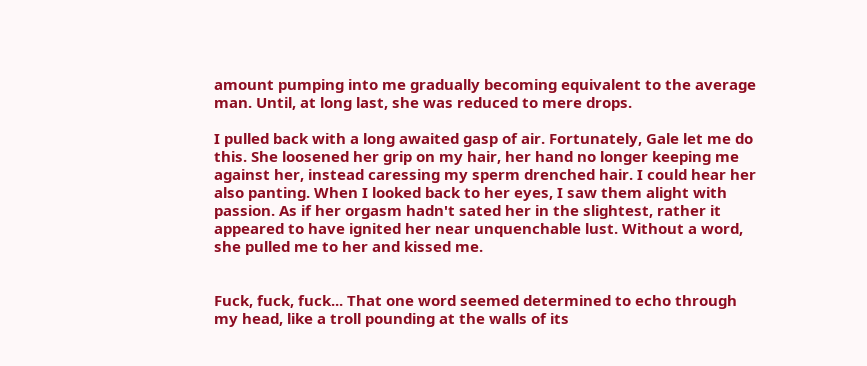amount pumping into me gradually becoming equivalent to the average man. Until, at long last, she was reduced to mere drops.

I pulled back with a long awaited gasp of air. Fortunately, Gale let me do this. She loosened her grip on my hair, her hand no longer keeping me against her, instead caressing my sperm drenched hair. I could hear her also panting. When I looked back to her eyes, I saw them alight with passion. As if her orgasm hadn't sated her in the slightest, rather it appeared to have ignited her near unquenchable lust. Without a word, she pulled me to her and kissed me.


Fuck, fuck, fuck... That one word seemed determined to echo through my head, like a troll pounding at the walls of its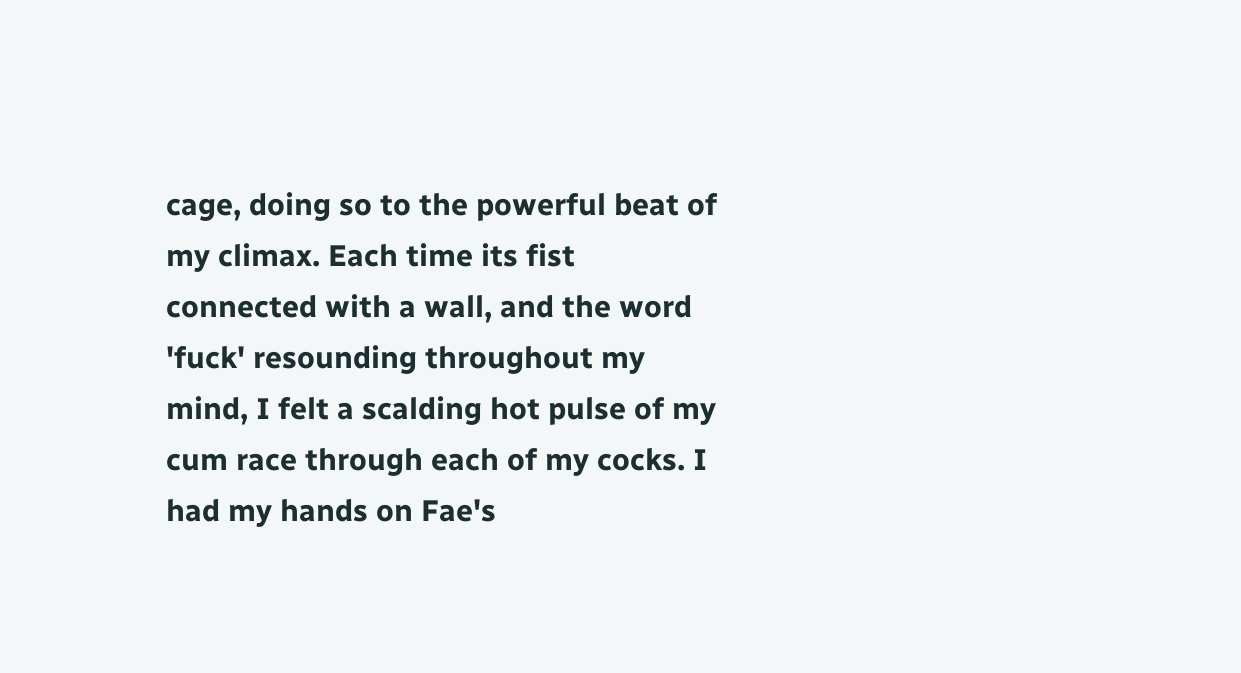cage, doing so to the powerful beat of my climax. Each time its fist connected with a wall, and the word 'fuck' resounding throughout my mind, I felt a scalding hot pulse of my cum race through each of my cocks. I had my hands on Fae's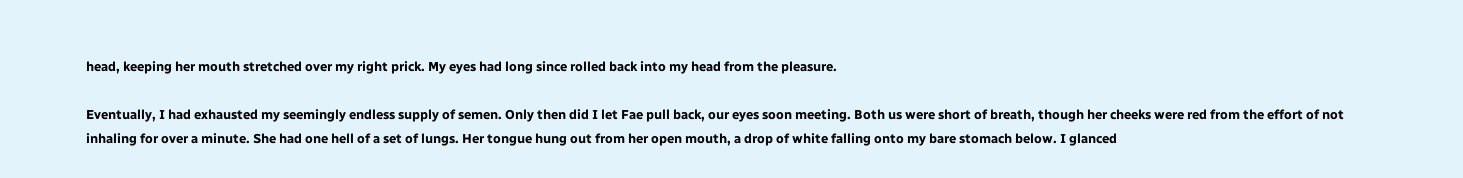head, keeping her mouth stretched over my right prick. My eyes had long since rolled back into my head from the pleasure.

Eventually, I had exhausted my seemingly endless supply of semen. Only then did I let Fae pull back, our eyes soon meeting. Both us were short of breath, though her cheeks were red from the effort of not inhaling for over a minute. She had one hell of a set of lungs. Her tongue hung out from her open mouth, a drop of white falling onto my bare stomach below. I glanced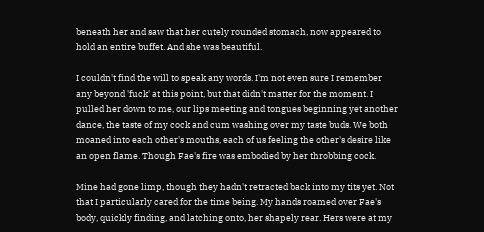beneath her and saw that her cutely rounded stomach, now appeared to hold an entire buffet. And she was beautiful.

I couldn't find the will to speak any words. I'm not even sure I remember any beyond 'fuck' at this point, but that didn't matter for the moment. I pulled her down to me, our lips meeting and tongues beginning yet another dance, the taste of my cock and cum washing over my taste buds. We both moaned into each other's mouths, each of us feeling the other's desire like an open flame. Though Fae's fire was embodied by her throbbing cock.

Mine had gone limp, though they hadn't retracted back into my tits yet. Not that I particularly cared for the time being. My hands roamed over Fae's body, quickly finding, and latching onto, her shapely rear. Hers were at my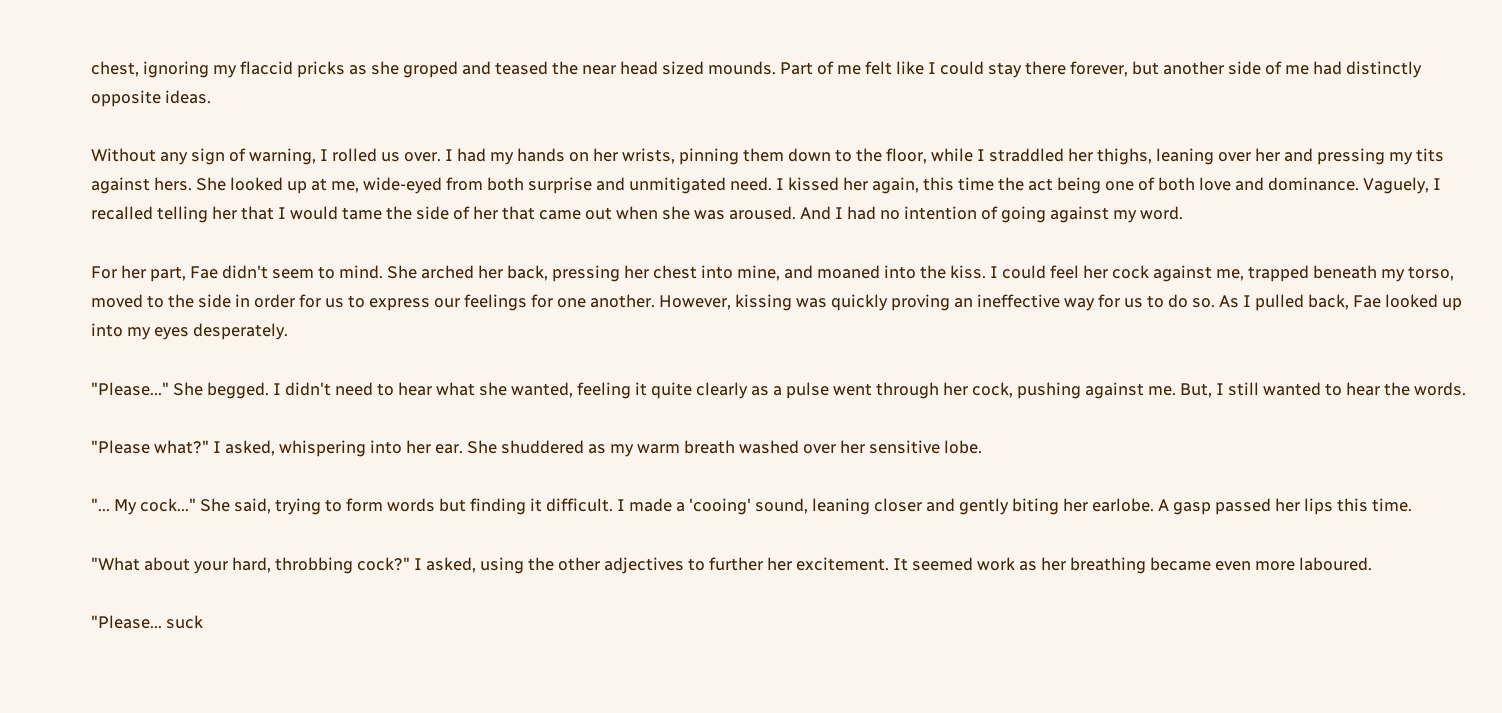chest, ignoring my flaccid pricks as she groped and teased the near head sized mounds. Part of me felt like I could stay there forever, but another side of me had distinctly opposite ideas.

Without any sign of warning, I rolled us over. I had my hands on her wrists, pinning them down to the floor, while I straddled her thighs, leaning over her and pressing my tits against hers. She looked up at me, wide-eyed from both surprise and unmitigated need. I kissed her again, this time the act being one of both love and dominance. Vaguely, I recalled telling her that I would tame the side of her that came out when she was aroused. And I had no intention of going against my word.

For her part, Fae didn't seem to mind. She arched her back, pressing her chest into mine, and moaned into the kiss. I could feel her cock against me, trapped beneath my torso, moved to the side in order for us to express our feelings for one another. However, kissing was quickly proving an ineffective way for us to do so. As I pulled back, Fae looked up into my eyes desperately.

"Please..." She begged. I didn't need to hear what she wanted, feeling it quite clearly as a pulse went through her cock, pushing against me. But, I still wanted to hear the words.

"Please what?" I asked, whispering into her ear. She shuddered as my warm breath washed over her sensitive lobe.

"... My cock..." She said, trying to form words but finding it difficult. I made a 'cooing' sound, leaning closer and gently biting her earlobe. A gasp passed her lips this time.

"What about your hard, throbbing cock?" I asked, using the other adjectives to further her excitement. It seemed work as her breathing became even more laboured.

"Please... suck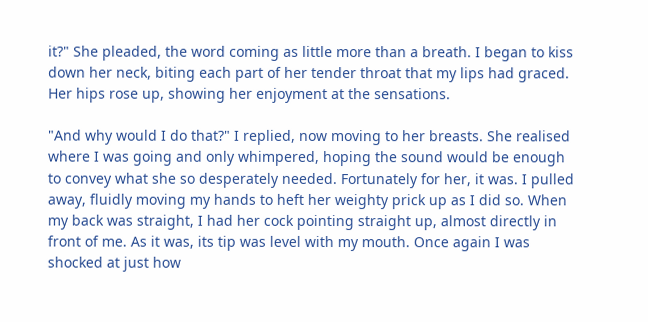it?" She pleaded, the word coming as little more than a breath. I began to kiss down her neck, biting each part of her tender throat that my lips had graced. Her hips rose up, showing her enjoyment at the sensations.

"And why would I do that?" I replied, now moving to her breasts. She realised where I was going and only whimpered, hoping the sound would be enough to convey what she so desperately needed. Fortunately for her, it was. I pulled away, fluidly moving my hands to heft her weighty prick up as I did so. When my back was straight, I had her cock pointing straight up, almost directly in front of me. As it was, its tip was level with my mouth. Once again I was shocked at just how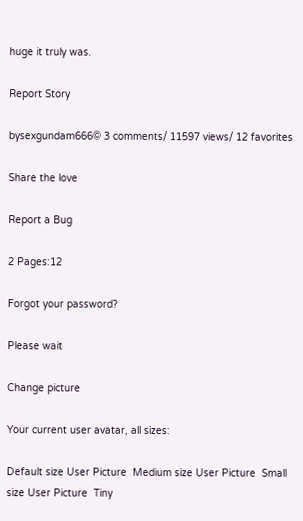huge it truly was.

Report Story

bysexgundam666© 3 comments/ 11597 views/ 12 favorites

Share the love

Report a Bug

2 Pages:12

Forgot your password?

Please wait

Change picture

Your current user avatar, all sizes:

Default size User Picture  Medium size User Picture  Small size User Picture  Tiny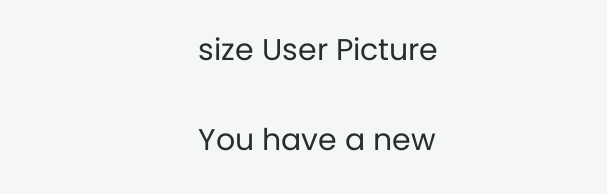size User Picture

You have a new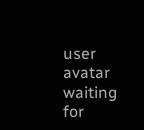user avatar waiting for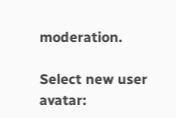moderation.

Select new user avatar: